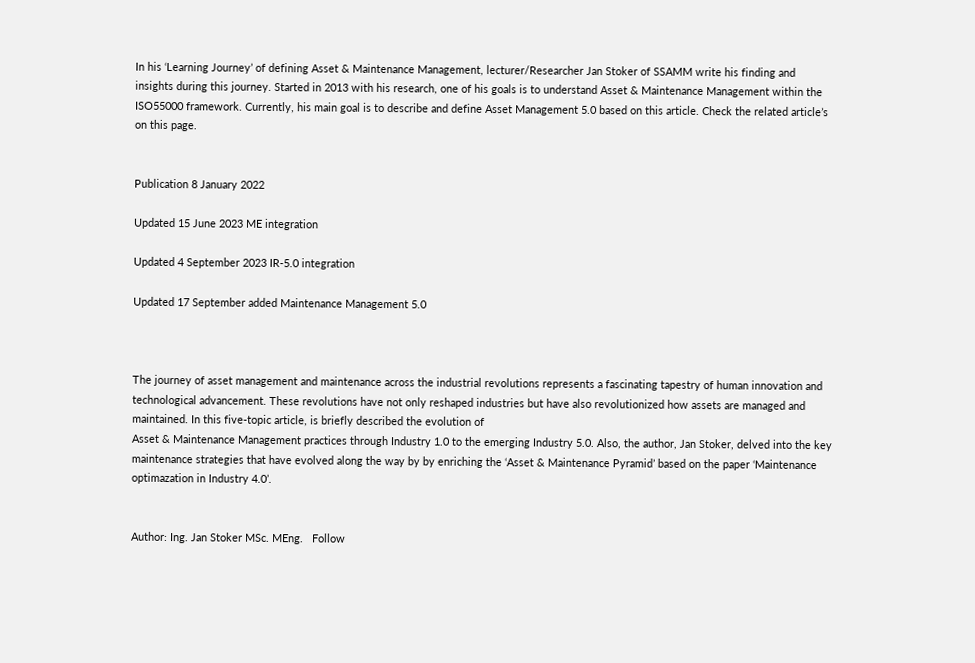In his ‘Learning Journey’ of defining Asset & Maintenance Management, lecturer/Researcher Jan Stoker of SSAMM write his finding and insights during this journey. Started in 2013 with his research, one of his goals is to understand Asset & Maintenance Management within the ISO55000 framework. Currently, his main goal is to describe and define Asset Management 5.0 based on this article. Check the related article’s on this page.


Publication 8 January 2022

Updated 15 June 2023 ME integration

Updated 4 September 2023 IR-5.0 integration

Updated 17 September added Maintenance Management 5.0



The journey of asset management and maintenance across the industrial revolutions represents a fascinating tapestry of human innovation and technological advancement. These revolutions have not only reshaped industries but have also revolutionized how assets are managed and maintained. In this five-topic article, is briefly described the evolution of
Asset & Maintenance Management practices through Industry 1.0 to the emerging Industry 5.0. Also, the author, Jan Stoker, delved into the key maintenance strategies that have evolved along the way by by enriching the ‘Asset & Maintenance Pyramid’ based on the paper ‘Maintenance optimazation in Industry 4.0’.


Author: Ing. Jan Stoker MSc. MEng.   Follow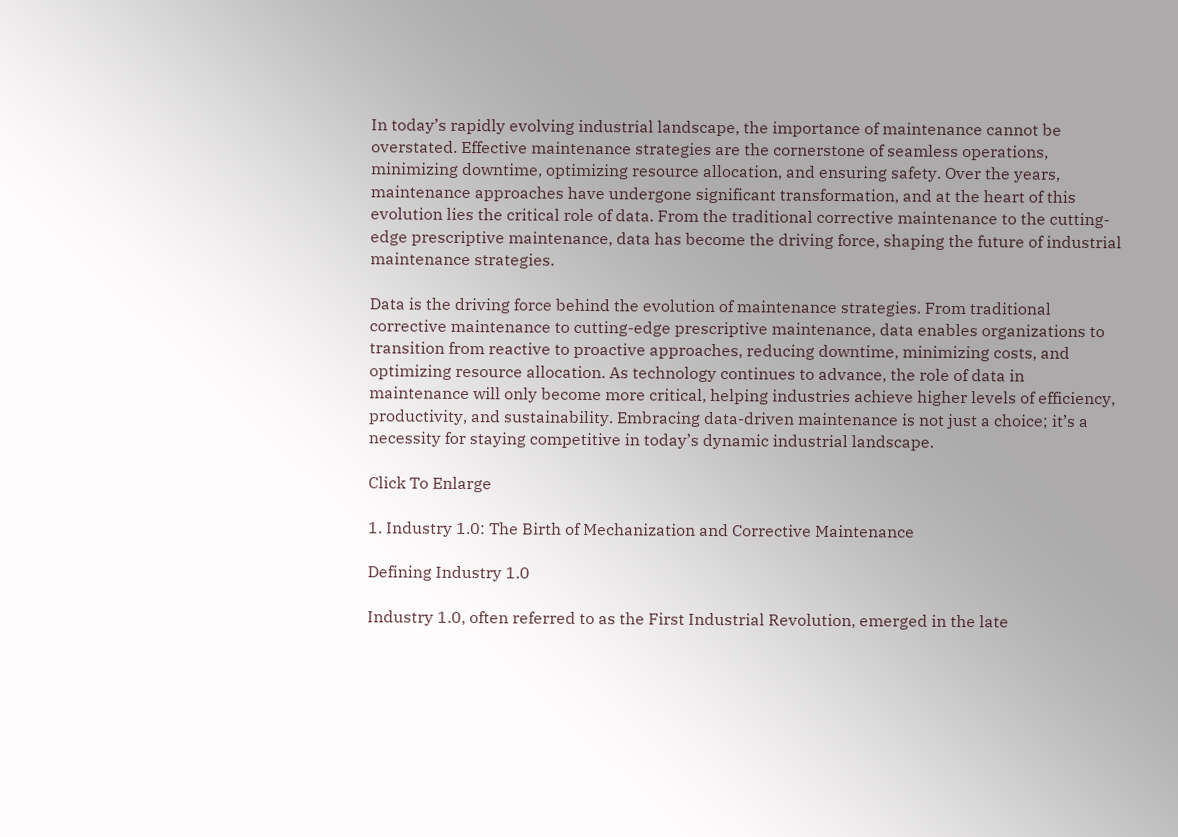In today’s rapidly evolving industrial landscape, the importance of maintenance cannot be overstated. Effective maintenance strategies are the cornerstone of seamless operations, minimizing downtime, optimizing resource allocation, and ensuring safety. Over the years, maintenance approaches have undergone significant transformation, and at the heart of this evolution lies the critical role of data. From the traditional corrective maintenance to the cutting-edge prescriptive maintenance, data has become the driving force, shaping the future of industrial maintenance strategies.

Data is the driving force behind the evolution of maintenance strategies. From traditional corrective maintenance to cutting-edge prescriptive maintenance, data enables organizations to transition from reactive to proactive approaches, reducing downtime, minimizing costs, and optimizing resource allocation. As technology continues to advance, the role of data in maintenance will only become more critical, helping industries achieve higher levels of efficiency, productivity, and sustainability. Embracing data-driven maintenance is not just a choice; it’s a necessity for staying competitive in today’s dynamic industrial landscape.

Click To Enlarge

1. Industry 1.0: The Birth of Mechanization and Corrective Maintenance

Defining Industry 1.0

Industry 1.0, often referred to as the First Industrial Revolution, emerged in the late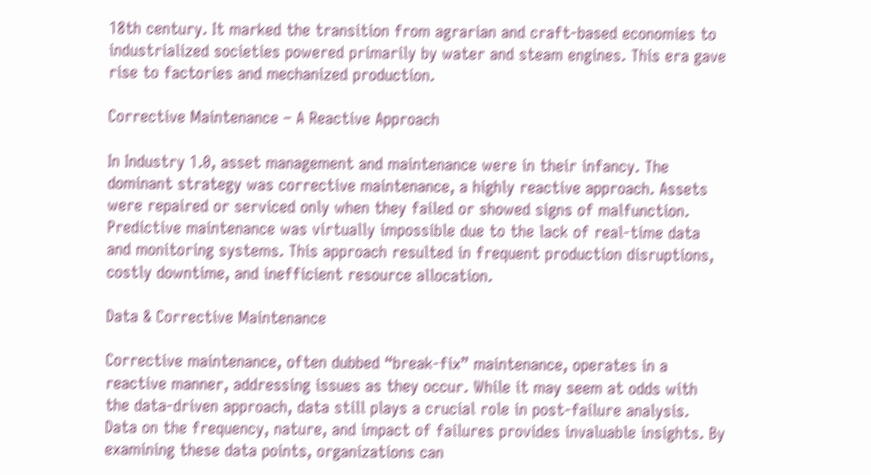18th century. It marked the transition from agrarian and craft-based economies to industrialized societies powered primarily by water and steam engines. This era gave rise to factories and mechanized production.

Corrective Maintenance – A Reactive Approach

In Industry 1.0, asset management and maintenance were in their infancy. The dominant strategy was corrective maintenance, a highly reactive approach. Assets were repaired or serviced only when they failed or showed signs of malfunction. Predictive maintenance was virtually impossible due to the lack of real-time data and monitoring systems. This approach resulted in frequent production disruptions, costly downtime, and inefficient resource allocation.

Data & Corrective Maintenance

Corrective maintenance, often dubbed “break-fix” maintenance, operates in a reactive manner, addressing issues as they occur. While it may seem at odds with the data-driven approach, data still plays a crucial role in post-failure analysis. Data on the frequency, nature, and impact of failures provides invaluable insights. By examining these data points, organizations can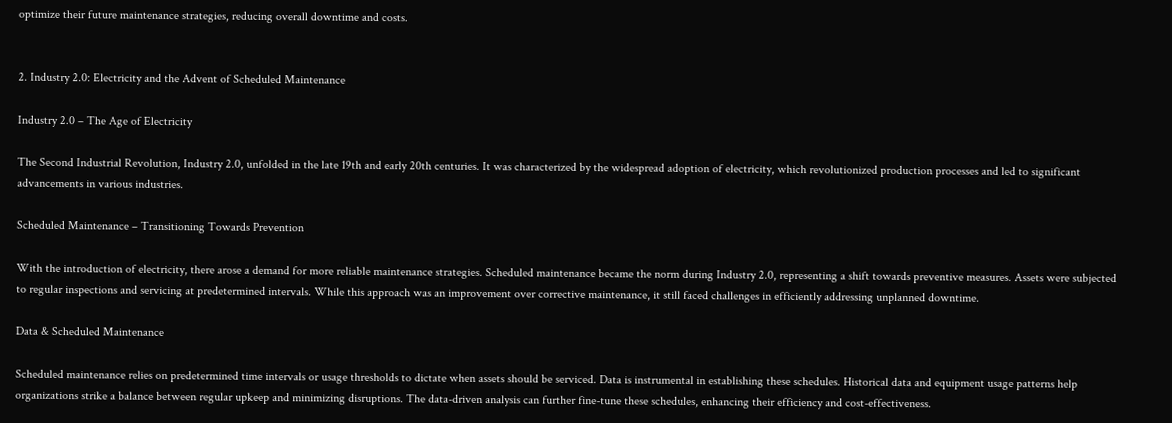optimize their future maintenance strategies, reducing overall downtime and costs.


2. Industry 2.0: Electricity and the Advent of Scheduled Maintenance

Industry 2.0 – The Age of Electricity

The Second Industrial Revolution, Industry 2.0, unfolded in the late 19th and early 20th centuries. It was characterized by the widespread adoption of electricity, which revolutionized production processes and led to significant advancements in various industries.

Scheduled Maintenance – Transitioning Towards Prevention

With the introduction of electricity, there arose a demand for more reliable maintenance strategies. Scheduled maintenance became the norm during Industry 2.0, representing a shift towards preventive measures. Assets were subjected to regular inspections and servicing at predetermined intervals. While this approach was an improvement over corrective maintenance, it still faced challenges in efficiently addressing unplanned downtime.

Data & Scheduled Maintenance

Scheduled maintenance relies on predetermined time intervals or usage thresholds to dictate when assets should be serviced. Data is instrumental in establishing these schedules. Historical data and equipment usage patterns help organizations strike a balance between regular upkeep and minimizing disruptions. The data-driven analysis can further fine-tune these schedules, enhancing their efficiency and cost-effectiveness.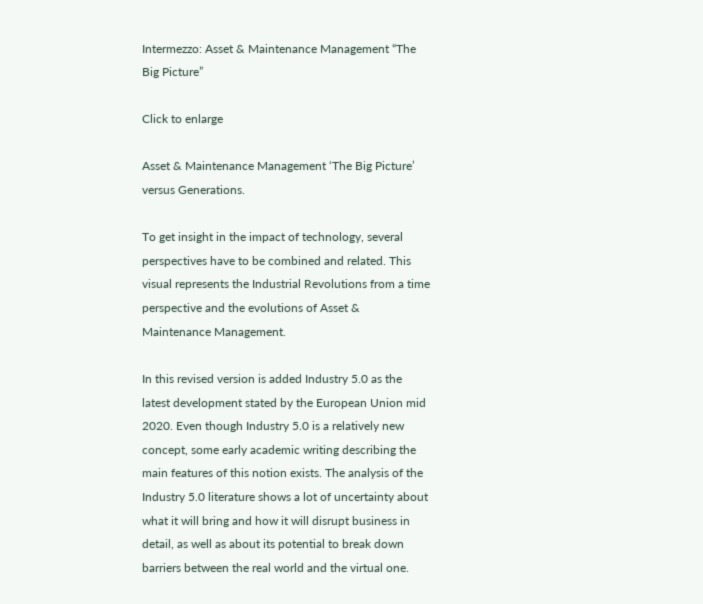Intermezzo: Asset & Maintenance Management “The Big Picture”

Click to enlarge

Asset & Maintenance Management ‘The Big Picture’ versus Generations.

To get insight in the impact of technology, several perspectives have to be combined and related. This visual represents the Industrial Revolutions from a time perspective and the evolutions of Asset & Maintenance Management.

In this revised version is added Industry 5.0 as the latest development stated by the European Union mid 2020. Even though Industry 5.0 is a relatively new concept, some early academic writing describing the main features of this notion exists. The analysis of the Industry 5.0 literature shows a lot of uncertainty about what it will bring and how it will disrupt business in detail, as well as about its potential to break down barriers between the real world and the virtual one.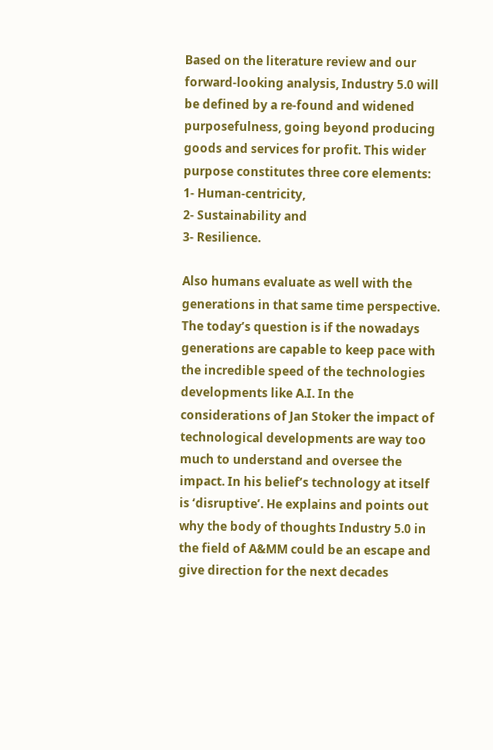Based on the literature review and our forward-looking analysis, Industry 5.0 will be defined by a re-found and widened purposefulness, going beyond producing goods and services for profit. This wider purpose constitutes three core elements:
1- Human-centricity,
2- Sustainability and
3- Resilience.

Also humans evaluate as well with the generations in that same time perspective. The today’s question is if the nowadays generations are capable to keep pace with the incredible speed of the technologies developments like A.I. In the considerations of Jan Stoker the impact of technological developments are way too much to understand and oversee the impact. In his belief’s technology at itself is ‘disruptive’. He explains and points out why the body of thoughts Industry 5.0 in the field of A&MM could be an escape and give direction for the next decades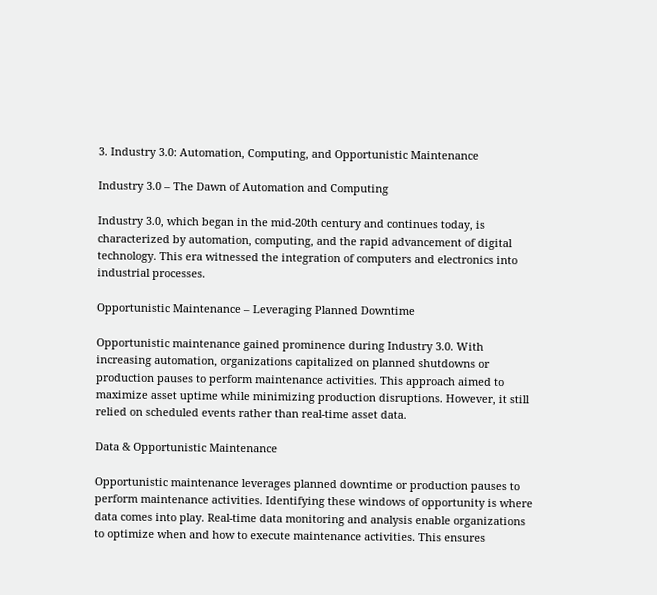3. Industry 3.0: Automation, Computing, and Opportunistic Maintenance

Industry 3.0 – The Dawn of Automation and Computing

Industry 3.0, which began in the mid-20th century and continues today, is characterized by automation, computing, and the rapid advancement of digital technology. This era witnessed the integration of computers and electronics into industrial processes.

Opportunistic Maintenance – Leveraging Planned Downtime

Opportunistic maintenance gained prominence during Industry 3.0. With increasing automation, organizations capitalized on planned shutdowns or production pauses to perform maintenance activities. This approach aimed to maximize asset uptime while minimizing production disruptions. However, it still relied on scheduled events rather than real-time asset data.

Data & Opportunistic Maintenance

Opportunistic maintenance leverages planned downtime or production pauses to perform maintenance activities. Identifying these windows of opportunity is where data comes into play. Real-time data monitoring and analysis enable organizations to optimize when and how to execute maintenance activities. This ensures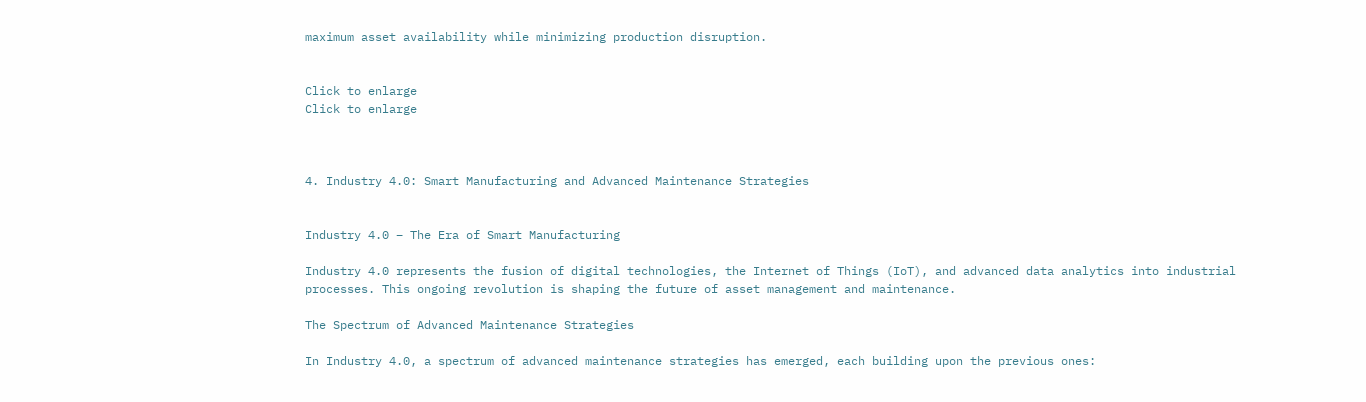maximum asset availability while minimizing production disruption.


Click to enlarge
Click to enlarge



4. Industry 4.0: Smart Manufacturing and Advanced Maintenance Strategies


Industry 4.0 – The Era of Smart Manufacturing

Industry 4.0 represents the fusion of digital technologies, the Internet of Things (IoT), and advanced data analytics into industrial processes. This ongoing revolution is shaping the future of asset management and maintenance.

The Spectrum of Advanced Maintenance Strategies

In Industry 4.0, a spectrum of advanced maintenance strategies has emerged, each building upon the previous ones: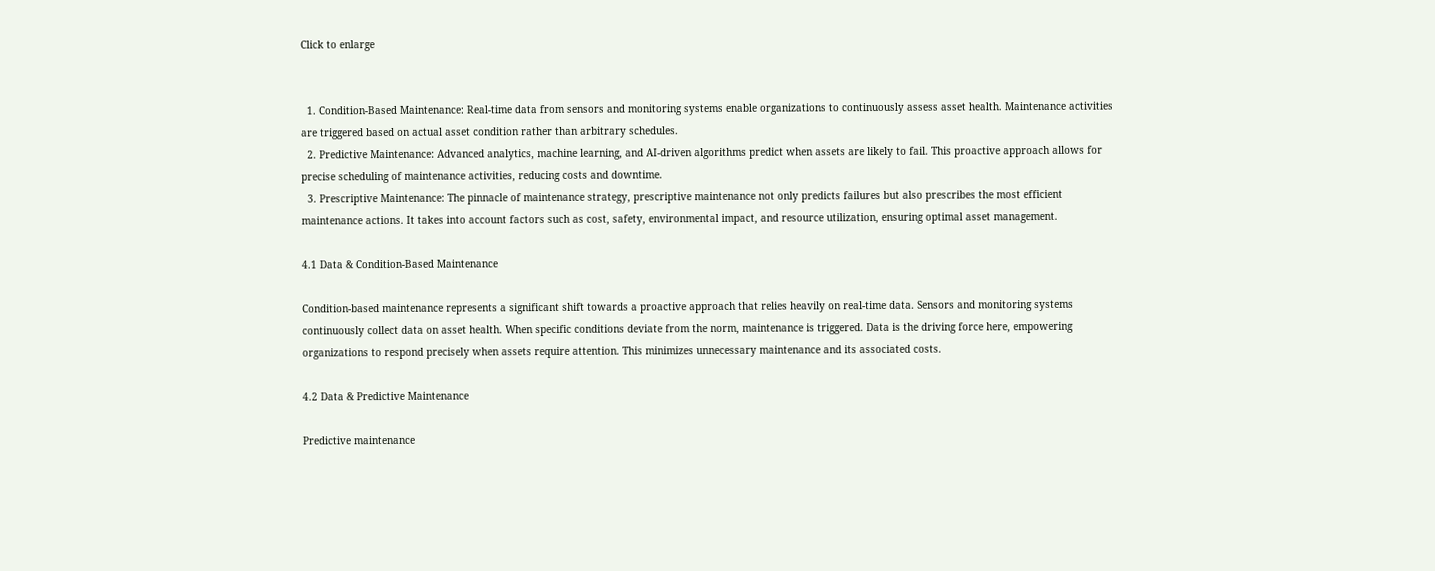Click to enlarge


  1. Condition-Based Maintenance: Real-time data from sensors and monitoring systems enable organizations to continuously assess asset health. Maintenance activities are triggered based on actual asset condition rather than arbitrary schedules.
  2. Predictive Maintenance: Advanced analytics, machine learning, and AI-driven algorithms predict when assets are likely to fail. This proactive approach allows for precise scheduling of maintenance activities, reducing costs and downtime.
  3. Prescriptive Maintenance: The pinnacle of maintenance strategy, prescriptive maintenance not only predicts failures but also prescribes the most efficient maintenance actions. It takes into account factors such as cost, safety, environmental impact, and resource utilization, ensuring optimal asset management.

4.1 Data & Condition-Based Maintenance

Condition-based maintenance represents a significant shift towards a proactive approach that relies heavily on real-time data. Sensors and monitoring systems continuously collect data on asset health. When specific conditions deviate from the norm, maintenance is triggered. Data is the driving force here, empowering organizations to respond precisely when assets require attention. This minimizes unnecessary maintenance and its associated costs.

4.2 Data & Predictive Maintenance

Predictive maintenance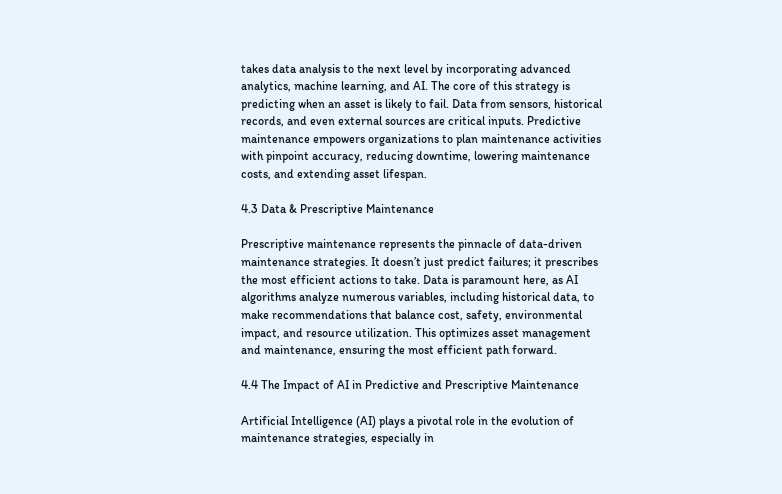takes data analysis to the next level by incorporating advanced analytics, machine learning, and AI. The core of this strategy is predicting when an asset is likely to fail. Data from sensors, historical records, and even external sources are critical inputs. Predictive maintenance empowers organizations to plan maintenance activities with pinpoint accuracy, reducing downtime, lowering maintenance costs, and extending asset lifespan.

4.3 Data & Prescriptive Maintenance

Prescriptive maintenance represents the pinnacle of data-driven maintenance strategies. It doesn’t just predict failures; it prescribes the most efficient actions to take. Data is paramount here, as AI algorithms analyze numerous variables, including historical data, to make recommendations that balance cost, safety, environmental impact, and resource utilization. This optimizes asset management and maintenance, ensuring the most efficient path forward.

4.4 The Impact of AI in Predictive and Prescriptive Maintenance

Artificial Intelligence (AI) plays a pivotal role in the evolution of maintenance strategies, especially in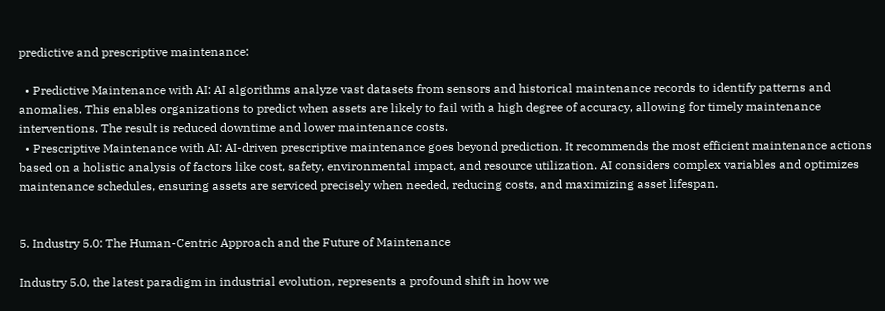predictive and prescriptive maintenance:

  • Predictive Maintenance with AI: AI algorithms analyze vast datasets from sensors and historical maintenance records to identify patterns and anomalies. This enables organizations to predict when assets are likely to fail with a high degree of accuracy, allowing for timely maintenance interventions. The result is reduced downtime and lower maintenance costs.
  • Prescriptive Maintenance with AI: AI-driven prescriptive maintenance goes beyond prediction. It recommends the most efficient maintenance actions based on a holistic analysis of factors like cost, safety, environmental impact, and resource utilization. AI considers complex variables and optimizes maintenance schedules, ensuring assets are serviced precisely when needed, reducing costs, and maximizing asset lifespan.


5. Industry 5.0: The Human-Centric Approach and the Future of Maintenance

Industry 5.0, the latest paradigm in industrial evolution, represents a profound shift in how we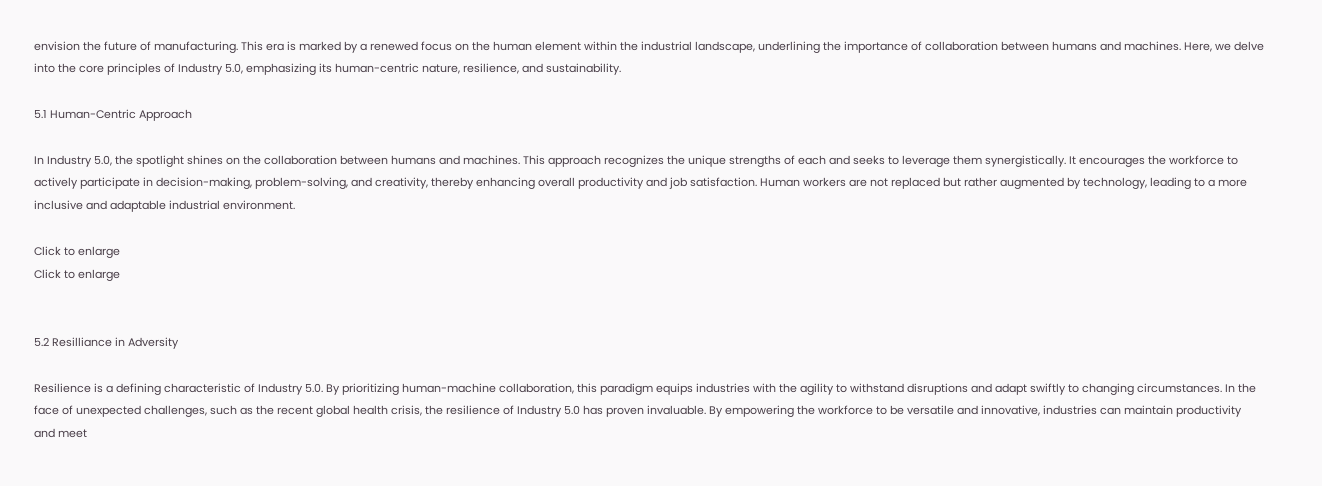envision the future of manufacturing. This era is marked by a renewed focus on the human element within the industrial landscape, underlining the importance of collaboration between humans and machines. Here, we delve into the core principles of Industry 5.0, emphasizing its human-centric nature, resilience, and sustainability.

5.1 Human-Centric Approach

In Industry 5.0, the spotlight shines on the collaboration between humans and machines. This approach recognizes the unique strengths of each and seeks to leverage them synergistically. It encourages the workforce to actively participate in decision-making, problem-solving, and creativity, thereby enhancing overall productivity and job satisfaction. Human workers are not replaced but rather augmented by technology, leading to a more inclusive and adaptable industrial environment.

Click to enlarge
Click to enlarge


5.2 Resilliance in Adversity

Resilience is a defining characteristic of Industry 5.0. By prioritizing human-machine collaboration, this paradigm equips industries with the agility to withstand disruptions and adapt swiftly to changing circumstances. In the face of unexpected challenges, such as the recent global health crisis, the resilience of Industry 5.0 has proven invaluable. By empowering the workforce to be versatile and innovative, industries can maintain productivity and meet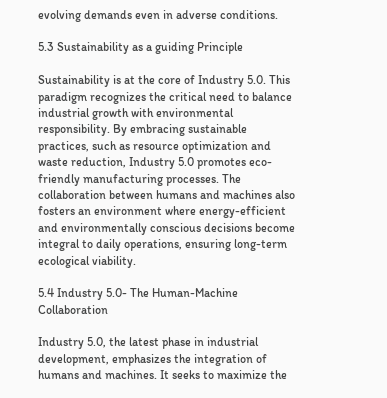evolving demands even in adverse conditions.

5.3 Sustainability as a guiding Principle

Sustainability is at the core of Industry 5.0. This paradigm recognizes the critical need to balance industrial growth with environmental responsibility. By embracing sustainable practices, such as resource optimization and waste reduction, Industry 5.0 promotes eco-friendly manufacturing processes. The collaboration between humans and machines also fosters an environment where energy-efficient and environmentally conscious decisions become integral to daily operations, ensuring long-term ecological viability.

5.4 Industry 5.0- The Human-Machine Collaboration

Industry 5.0, the latest phase in industrial development, emphasizes the integration of humans and machines. It seeks to maximize the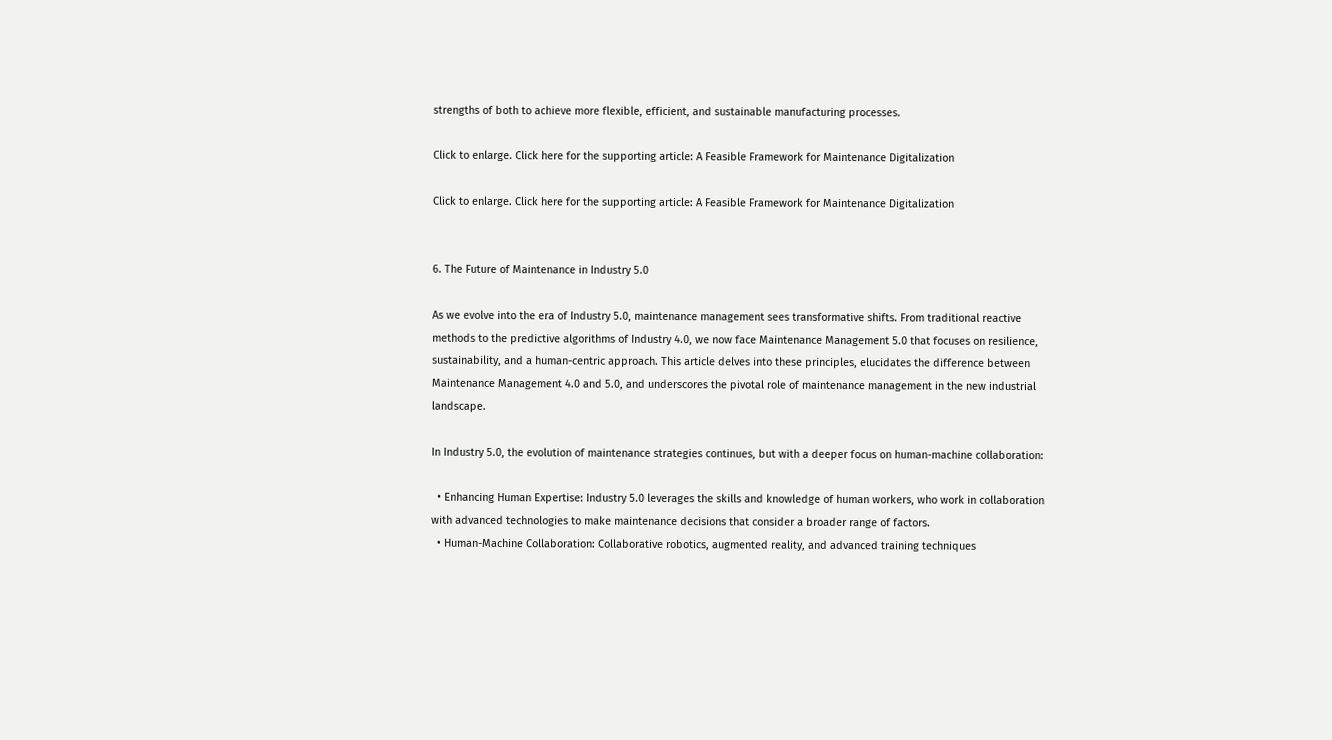strengths of both to achieve more flexible, efficient, and sustainable manufacturing processes.

Click to enlarge. Click here for the supporting article: A Feasible Framework for Maintenance Digitalization

Click to enlarge. Click here for the supporting article: A Feasible Framework for Maintenance Digitalization


6. The Future of Maintenance in Industry 5.0

As we evolve into the era of Industry 5.0, maintenance management sees transformative shifts. From traditional reactive methods to the predictive algorithms of Industry 4.0, we now face Maintenance Management 5.0 that focuses on resilience, sustainability, and a human-centric approach. This article delves into these principles, elucidates the difference between Maintenance Management 4.0 and 5.0, and underscores the pivotal role of maintenance management in the new industrial landscape.

In Industry 5.0, the evolution of maintenance strategies continues, but with a deeper focus on human-machine collaboration:

  • Enhancing Human Expertise: Industry 5.0 leverages the skills and knowledge of human workers, who work in collaboration with advanced technologies to make maintenance decisions that consider a broader range of factors.
  • Human-Machine Collaboration: Collaborative robotics, augmented reality, and advanced training techniques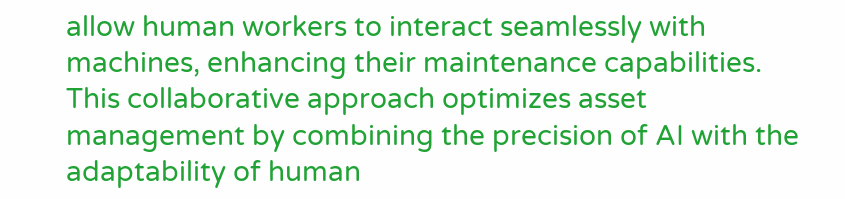allow human workers to interact seamlessly with machines, enhancing their maintenance capabilities. This collaborative approach optimizes asset management by combining the precision of AI with the adaptability of human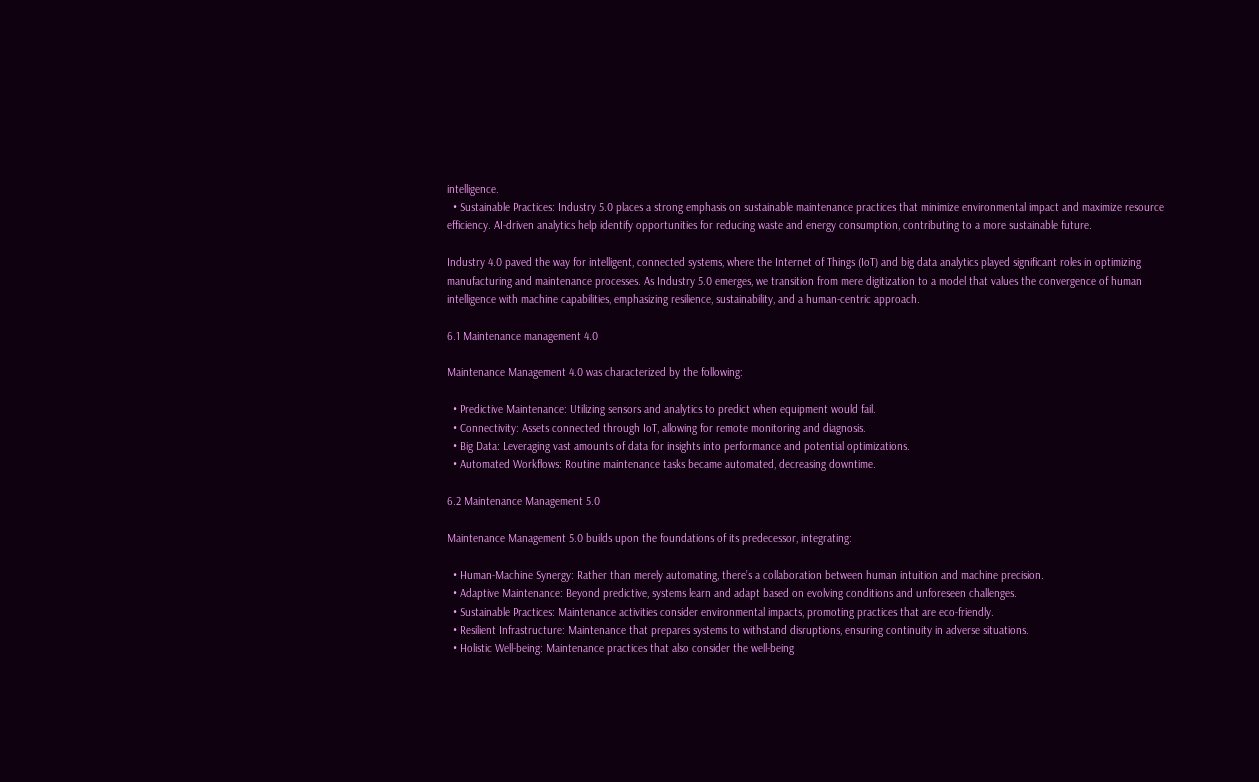intelligence.
  • Sustainable Practices: Industry 5.0 places a strong emphasis on sustainable maintenance practices that minimize environmental impact and maximize resource efficiency. AI-driven analytics help identify opportunities for reducing waste and energy consumption, contributing to a more sustainable future.

Industry 4.0 paved the way for intelligent, connected systems, where the Internet of Things (IoT) and big data analytics played significant roles in optimizing manufacturing and maintenance processes. As Industry 5.0 emerges, we transition from mere digitization to a model that values the convergence of human intelligence with machine capabilities, emphasizing resilience, sustainability, and a human-centric approach.

6.1 Maintenance management 4.0

Maintenance Management 4.0 was characterized by the following:

  • Predictive Maintenance: Utilizing sensors and analytics to predict when equipment would fail.
  • Connectivity: Assets connected through IoT, allowing for remote monitoring and diagnosis.
  • Big Data: Leveraging vast amounts of data for insights into performance and potential optimizations.
  • Automated Workflows: Routine maintenance tasks became automated, decreasing downtime.

6.2 Maintenance Management 5.0

Maintenance Management 5.0 builds upon the foundations of its predecessor, integrating:

  • Human-Machine Synergy: Rather than merely automating, there’s a collaboration between human intuition and machine precision.
  • Adaptive Maintenance: Beyond predictive, systems learn and adapt based on evolving conditions and unforeseen challenges.
  • Sustainable Practices: Maintenance activities consider environmental impacts, promoting practices that are eco-friendly.
  • Resilient Infrastructure: Maintenance that prepares systems to withstand disruptions, ensuring continuity in adverse situations.
  • Holistic Well-being: Maintenance practices that also consider the well-being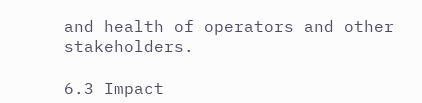and health of operators and other stakeholders.

6.3 Impact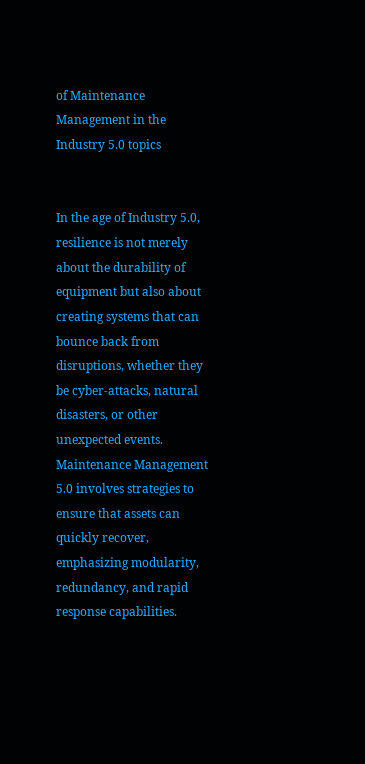of Maintenance Management in the Industry 5.0 topics


In the age of Industry 5.0, resilience is not merely about the durability of equipment but also about creating systems that can bounce back from disruptions, whether they be cyber-attacks, natural disasters, or other unexpected events. Maintenance Management 5.0 involves strategies to ensure that assets can quickly recover, emphasizing modularity, redundancy, and rapid response capabilities.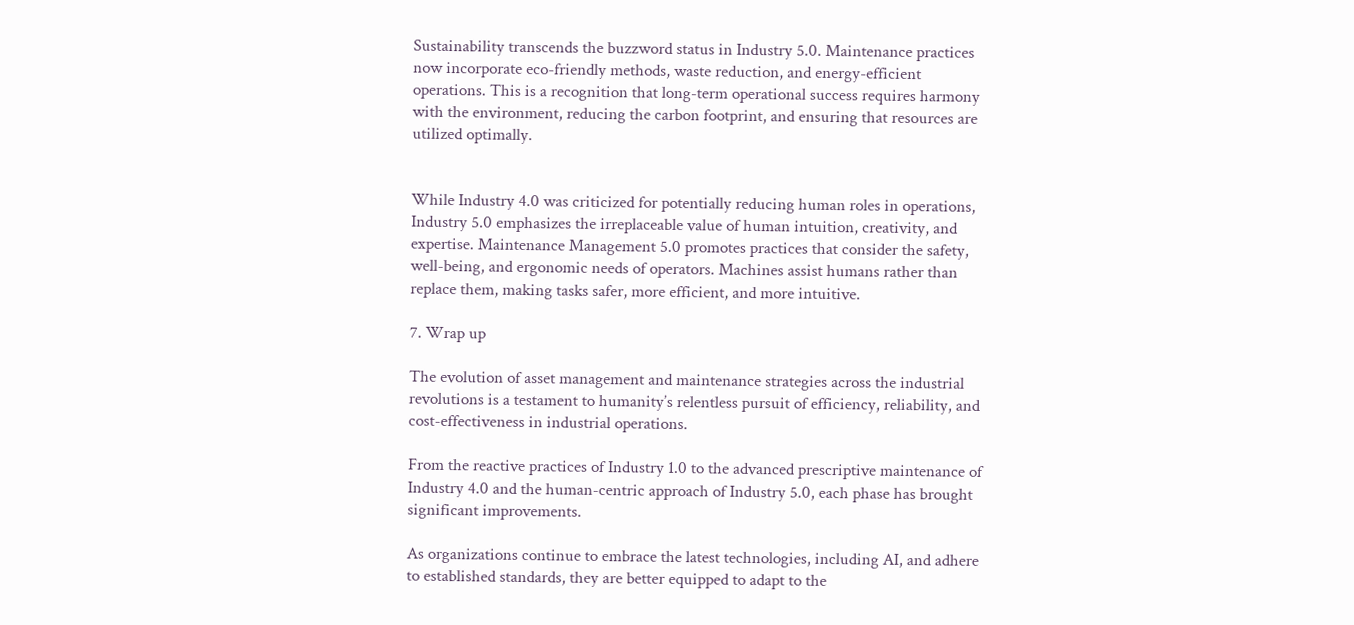Sustainability transcends the buzzword status in Industry 5.0. Maintenance practices now incorporate eco-friendly methods, waste reduction, and energy-efficient operations. This is a recognition that long-term operational success requires harmony with the environment, reducing the carbon footprint, and ensuring that resources are utilized optimally.


While Industry 4.0 was criticized for potentially reducing human roles in operations, Industry 5.0 emphasizes the irreplaceable value of human intuition, creativity, and expertise. Maintenance Management 5.0 promotes practices that consider the safety, well-being, and ergonomic needs of operators. Machines assist humans rather than replace them, making tasks safer, more efficient, and more intuitive.

7. Wrap up

The evolution of asset management and maintenance strategies across the industrial revolutions is a testament to humanity’s relentless pursuit of efficiency, reliability, and cost-effectiveness in industrial operations.

From the reactive practices of Industry 1.0 to the advanced prescriptive maintenance of Industry 4.0 and the human-centric approach of Industry 5.0, each phase has brought significant improvements.

As organizations continue to embrace the latest technologies, including AI, and adhere to established standards, they are better equipped to adapt to the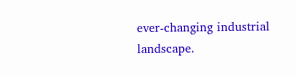ever-changing industrial landscape.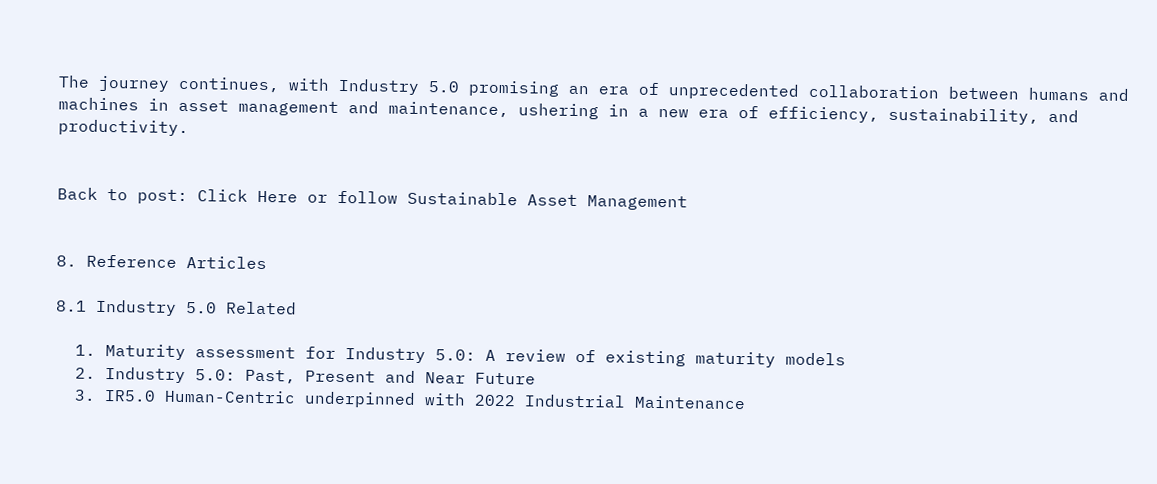The journey continues, with Industry 5.0 promising an era of unprecedented collaboration between humans and machines in asset management and maintenance, ushering in a new era of efficiency, sustainability, and productivity.


Back to post: Click Here or follow Sustainable Asset Management


8. Reference Articles

8.1 Industry 5.0 Related

  1. Maturity assessment for Industry 5.0: A review of existing maturity models
  2. Industry 5.0: Past, Present and Near Future
  3. IR5.0 Human-Centric underpinned with 2022 Industrial Maintenance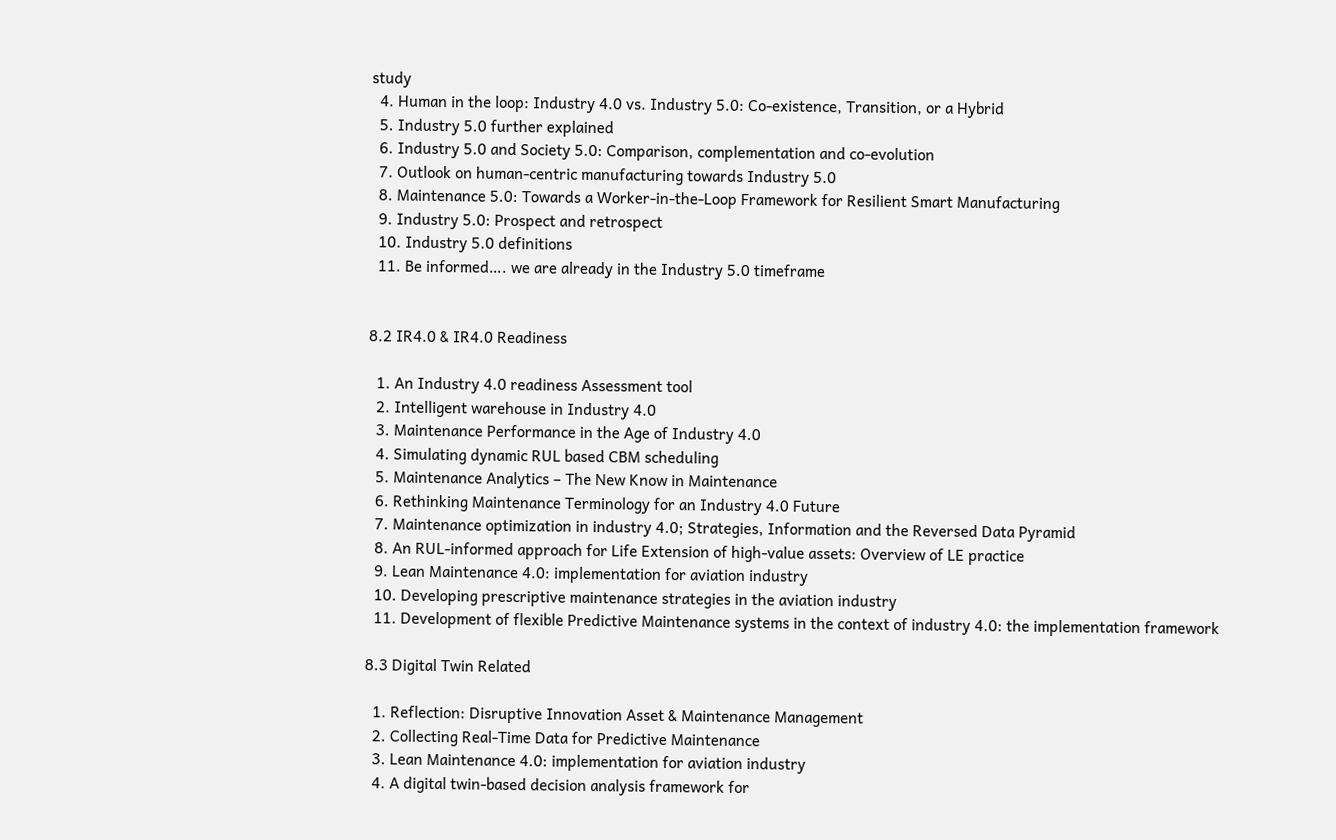study
  4. Human in the loop: Industry 4.0 vs. Industry 5.0: Co-existence, Transition, or a Hybrid
  5. Industry 5.0 further explained
  6. Industry 5.0 and Society 5.0: Comparison, complementation and co-evolution
  7. Outlook on human-centric manufacturing towards Industry 5.0
  8. Maintenance 5.0: Towards a Worker-in-the-Loop Framework for Resilient Smart Manufacturing
  9. Industry 5.0: Prospect and retrospect
  10. Industry 5.0 definitions
  11. Be informed…. we are already in the Industry 5.0 timeframe


8.2 IR4.0 & IR4.0 Readiness

  1. An Industry 4.0 readiness Assessment tool
  2. Intelligent warehouse in Industry 4.0
  3. Maintenance Performance in the Age of Industry 4.0
  4. Simulating dynamic RUL based CBM scheduling
  5. Maintenance Analytics – The New Know in Maintenance
  6. Rethinking Maintenance Terminology for an Industry 4.0 Future
  7. Maintenance optimization in industry 4.0; Strategies, Information and the Reversed Data Pyramid
  8. An RUL-informed approach for Life Extension of high-value assets: Overview of LE practice
  9. Lean Maintenance 4.0: implementation for aviation industry
  10. Developing prescriptive maintenance strategies in the aviation industry
  11. Development of flexible Predictive Maintenance systems in the context of industry 4.0: the implementation framework

8.3 Digital Twin Related

  1. Reflection: Disruptive Innovation Asset & Maintenance Management
  2. Collecting Real-Time Data for Predictive Maintenance
  3. Lean Maintenance 4.0: implementation for aviation industry
  4. A digital twin-based decision analysis framework for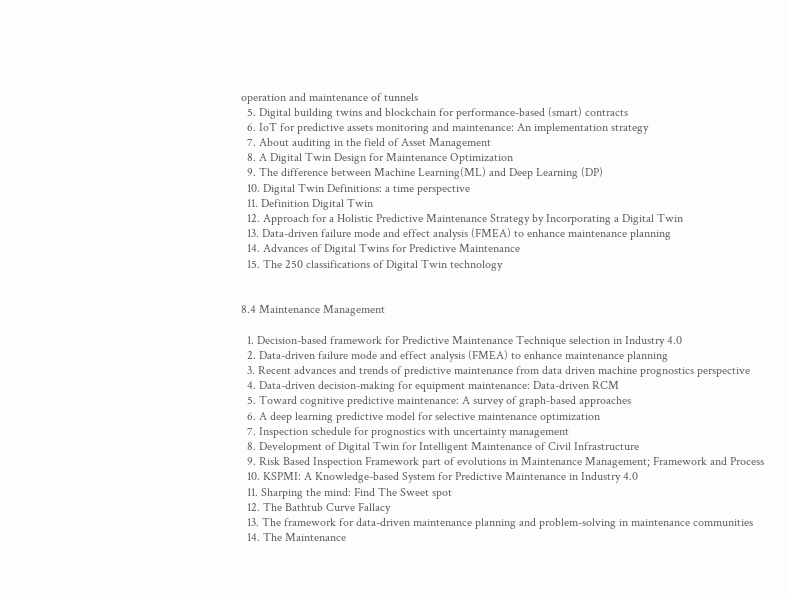operation and maintenance of tunnels
  5. Digital building twins and blockchain for performance-based (smart) contracts
  6. IoT for predictive assets monitoring and maintenance: An implementation strategy
  7. About auditing in the field of Asset Management
  8. A Digital Twin Design for Maintenance Optimization
  9. The difference between Machine Learning(ML) and Deep Learning (DP)
  10. Digital Twin Definitions: a time perspective
  11. Definition Digital Twin
  12. Approach for a Holistic Predictive Maintenance Strategy by Incorporating a Digital Twin
  13. Data-driven failure mode and effect analysis (FMEA) to enhance maintenance planning
  14. Advances of Digital Twins for Predictive Maintenance
  15. The 250 classifications of Digital Twin technology


8.4 Maintenance Management

  1. Decision-based framework for Predictive Maintenance Technique selection in Industry 4.0
  2. Data-driven failure mode and effect analysis (FMEA) to enhance maintenance planning
  3. Recent advances and trends of predictive maintenance from data driven machine prognostics perspective
  4. Data-driven decision-making for equipment maintenance: Data-driven RCM
  5. Toward cognitive predictive maintenance: A survey of graph-based approaches
  6. A deep learning predictive model for selective maintenance optimization
  7. Inspection schedule for prognostics with uncertainty management
  8. Development of Digital Twin for Intelligent Maintenance of Civil Infrastructure
  9. Risk Based Inspection Framework part of evolutions in Maintenance Management; Framework and Process
  10. KSPMI: A Knowledge-based System for Predictive Maintenance in Industry 4.0
  11. Sharping the mind: Find The Sweet spot
  12. The Bathtub Curve Fallacy
  13. The framework for data-driven maintenance planning and problem-solving in maintenance communities
  14. The Maintenance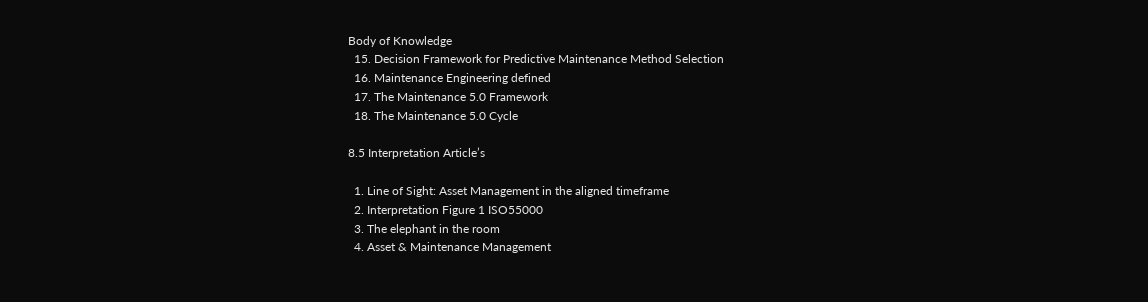Body of Knowledge
  15. Decision Framework for Predictive Maintenance Method Selection
  16. Maintenance Engineering defined
  17. The Maintenance 5.0 Framework
  18. The Maintenance 5.0 Cycle

8.5 Interpretation Article’s

  1. Line of Sight: Asset Management in the aligned timeframe
  2. Interpretation Figure 1 ISO55000
  3. The elephant in the room
  4. Asset & Maintenance Management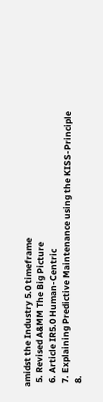amidst the Industry 5.0 timeframe
  5. Revised A&MM The Big Picture
  6. Article IR5.0 Human-Centric
  7. Explaining Predictive Maintenance using the KISS-Principle
  8.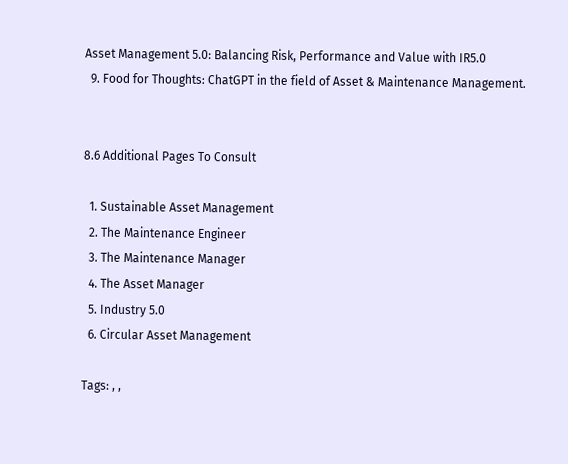Asset Management 5.0: Balancing Risk, Performance and Value with IR5.0
  9. Food for Thoughts: ChatGPT in the field of Asset & Maintenance Management.


8.6 Additional Pages To Consult

  1. Sustainable Asset Management
  2. The Maintenance Engineer
  3. The Maintenance Manager
  4. The Asset Manager
  5. Industry 5.0
  6. Circular Asset Management

Tags: , ,